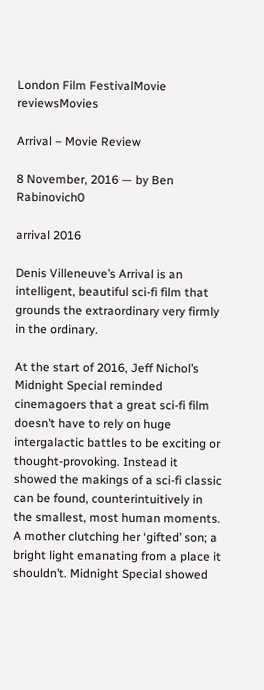London Film FestivalMovie reviewsMovies

Arrival – Movie Review

8 November, 2016 — by Ben Rabinovich0

arrival 2016

Denis Villeneuve’s Arrival is an intelligent, beautiful sci-fi film that grounds the extraordinary very firmly in the ordinary.

At the start of 2016, Jeff Nichol’s Midnight Special reminded cinemagoers that a great sci-fi film doesn’t have to rely on huge intergalactic battles to be exciting or thought-provoking. Instead it showed the makings of a sci-fi classic can be found, counterintuitively in the smallest, most human moments. A mother clutching her ‘gifted’ son; a bright light emanating from a place it shouldn’t. Midnight Special showed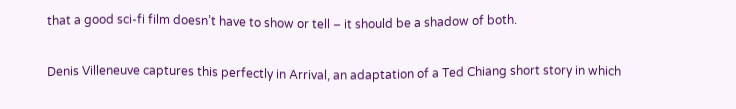that a good sci-fi film doesn’t have to show or tell – it should be a shadow of both.

Denis Villeneuve captures this perfectly in Arrival, an adaptation of a Ted Chiang short story in which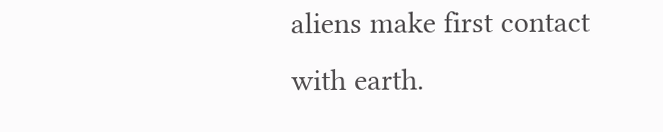aliens make first contact with earth.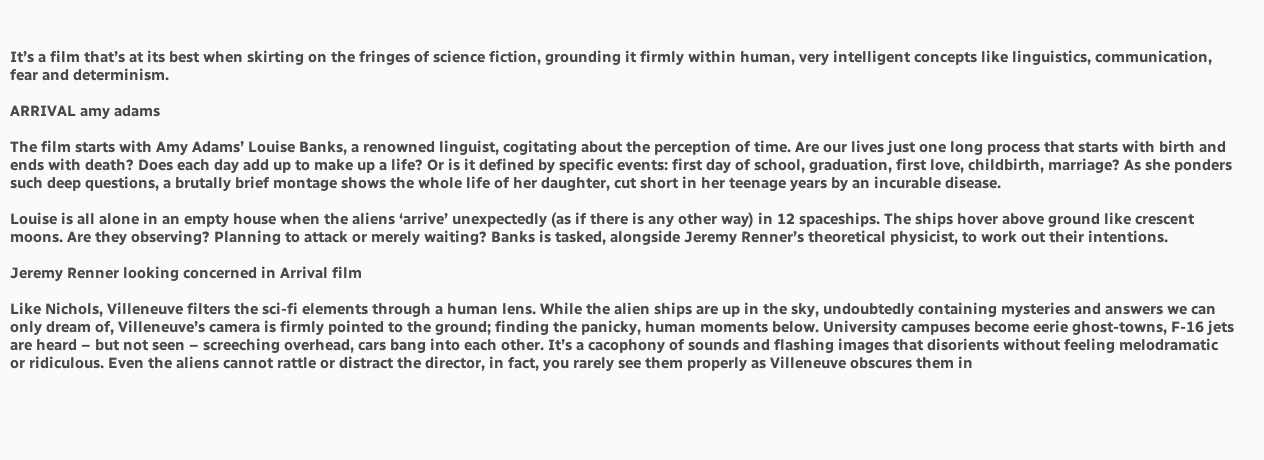It’s a film that’s at its best when skirting on the fringes of science fiction, grounding it firmly within human, very intelligent concepts like linguistics, communication, fear and determinism.

ARRIVAL amy adams

The film starts with Amy Adams’ Louise Banks, a renowned linguist, cogitating about the perception of time. Are our lives just one long process that starts with birth and ends with death? Does each day add up to make up a life? Or is it defined by specific events: first day of school, graduation, first love, childbirth, marriage? As she ponders such deep questions, a brutally brief montage shows the whole life of her daughter, cut short in her teenage years by an incurable disease.

Louise is all alone in an empty house when the aliens ‘arrive’ unexpectedly (as if there is any other way) in 12 spaceships. The ships hover above ground like crescent moons. Are they observing? Planning to attack or merely waiting? Banks is tasked, alongside Jeremy Renner’s theoretical physicist, to work out their intentions.

Jeremy Renner looking concerned in Arrival film

Like Nichols, Villeneuve filters the sci-fi elements through a human lens. While the alien ships are up in the sky, undoubtedly containing mysteries and answers we can only dream of, Villeneuve’s camera is firmly pointed to the ground; finding the panicky, human moments below. University campuses become eerie ghost-towns, F-16 jets are heard – but not seen – screeching overhead, cars bang into each other. It’s a cacophony of sounds and flashing images that disorients without feeling melodramatic or ridiculous. Even the aliens cannot rattle or distract the director, in fact, you rarely see them properly as Villeneuve obscures them in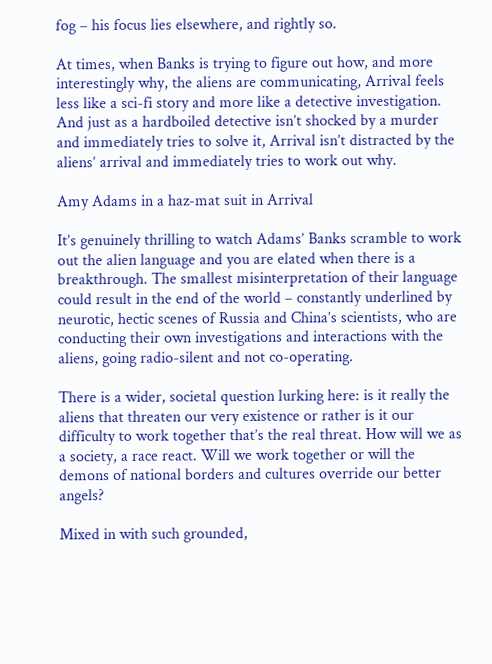fog – his focus lies elsewhere, and rightly so.

At times, when Banks is trying to figure out how, and more interestingly why, the aliens are communicating, Arrival feels less like a sci-fi story and more like a detective investigation. And just as a hardboiled detective isn’t shocked by a murder and immediately tries to solve it, Arrival isn’t distracted by the aliens’ arrival and immediately tries to work out why.

Amy Adams in a haz-mat suit in Arrival

It’s genuinely thrilling to watch Adams’ Banks scramble to work out the alien language and you are elated when there is a breakthrough. The smallest misinterpretation of their language could result in the end of the world – constantly underlined by neurotic, hectic scenes of Russia and China’s scientists, who are conducting their own investigations and interactions with the aliens, going radio-silent and not co-operating.

There is a wider, societal question lurking here: is it really the aliens that threaten our very existence or rather is it our difficulty to work together that’s the real threat. How will we as a society, a race react. Will we work together or will the demons of national borders and cultures override our better angels?

Mixed in with such grounded,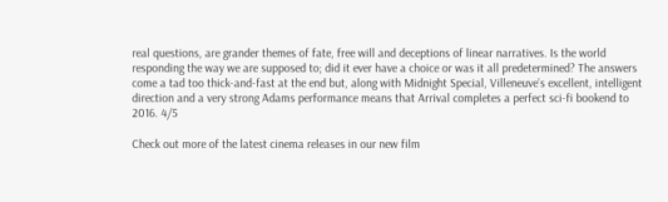real questions, are grander themes of fate, free will and deceptions of linear narratives. Is the world responding the way we are supposed to; did it ever have a choice or was it all predetermined? The answers come a tad too thick-and-fast at the end but, along with Midnight Special, Villeneuve’s excellent, intelligent direction and a very strong Adams performance means that Arrival completes a perfect sci-fi bookend to 2016. 4/5

Check out more of the latest cinema releases in our new film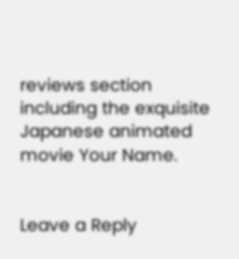reviews section including the exquisite Japanese animated movie Your Name.


Leave a Reply